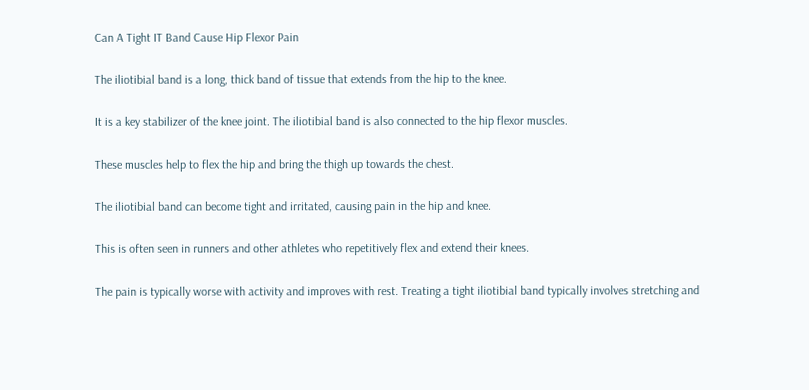Can A Tight IT Band Cause Hip Flexor Pain

The iliotibial band is a long, thick band of tissue that extends from the hip to the knee.

It is a key stabilizer of the knee joint. The iliotibial band is also connected to the hip flexor muscles.

These muscles help to flex the hip and bring the thigh up towards the chest.

The iliotibial band can become tight and irritated, causing pain in the hip and knee.

This is often seen in runners and other athletes who repetitively flex and extend their knees.

The pain is typically worse with activity and improves with rest. Treating a tight iliotibial band typically involves stretching and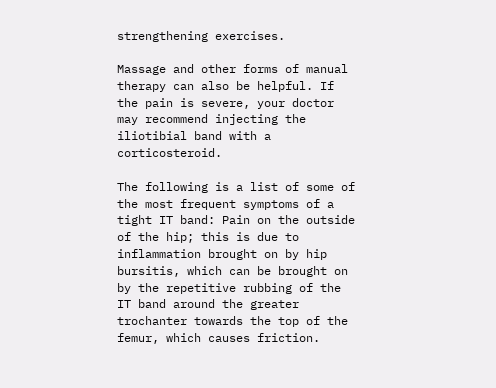strengthening exercises.

Massage and other forms of manual therapy can also be helpful. If the pain is severe, your doctor may recommend injecting the iliotibial band with a corticosteroid.

The following is a list of some of the most frequent symptoms of a tight IT band: Pain on the outside of the hip; this is due to inflammation brought on by hip bursitis, which can be brought on by the repetitive rubbing of the IT band around the greater trochanter towards the top of the femur, which causes friction.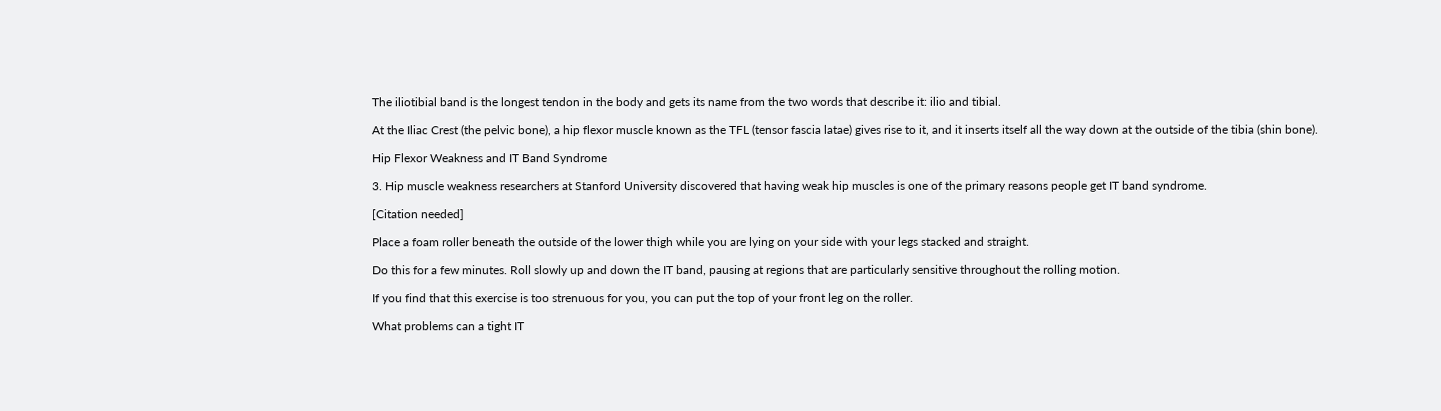The iliotibial band is the longest tendon in the body and gets its name from the two words that describe it: ilio and tibial.

At the Iliac Crest (the pelvic bone), a hip flexor muscle known as the TFL (tensor fascia latae) gives rise to it, and it inserts itself all the way down at the outside of the tibia (shin bone).

Hip Flexor Weakness and IT Band Syndrome

3. Hip muscle weakness researchers at Stanford University discovered that having weak hip muscles is one of the primary reasons people get IT band syndrome.

[Citation needed]

Place a foam roller beneath the outside of the lower thigh while you are lying on your side with your legs stacked and straight.

Do this for a few minutes. Roll slowly up and down the IT band, pausing at regions that are particularly sensitive throughout the rolling motion.

If you find that this exercise is too strenuous for you, you can put the top of your front leg on the roller.

What problems can a tight IT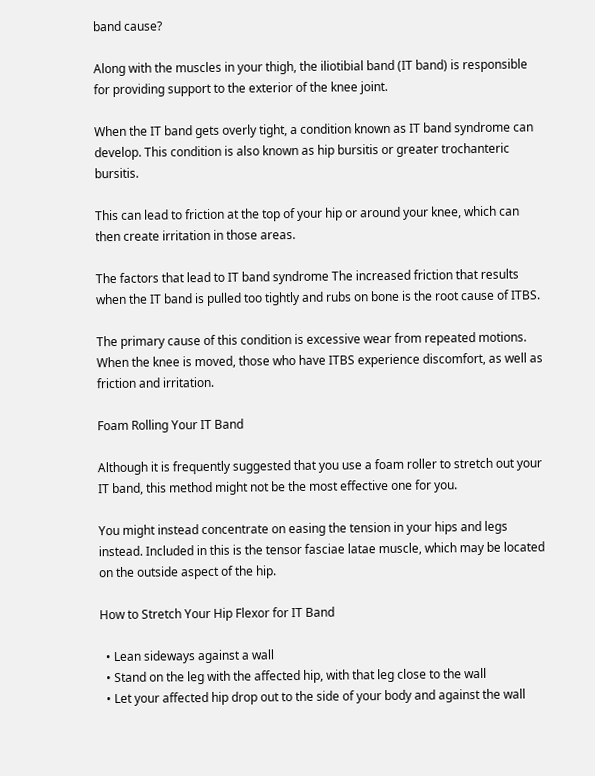band cause?

Along with the muscles in your thigh, the iliotibial band (IT band) is responsible for providing support to the exterior of the knee joint.

When the IT band gets overly tight, a condition known as IT band syndrome can develop. This condition is also known as hip bursitis or greater trochanteric bursitis.

This can lead to friction at the top of your hip or around your knee, which can then create irritation in those areas.

The factors that lead to IT band syndrome The increased friction that results when the IT band is pulled too tightly and rubs on bone is the root cause of ITBS.

The primary cause of this condition is excessive wear from repeated motions. When the knee is moved, those who have ITBS experience discomfort, as well as friction and irritation.

Foam Rolling Your IT Band

Although it is frequently suggested that you use a foam roller to stretch out your IT band, this method might not be the most effective one for you.

You might instead concentrate on easing the tension in your hips and legs instead. Included in this is the tensor fasciae latae muscle, which may be located on the outside aspect of the hip.

How to Stretch Your Hip Flexor for IT Band

  • Lean sideways against a wall
  • Stand on the leg with the affected hip, with that leg close to the wall
  • Let your affected hip drop out to the side of your body and against the wall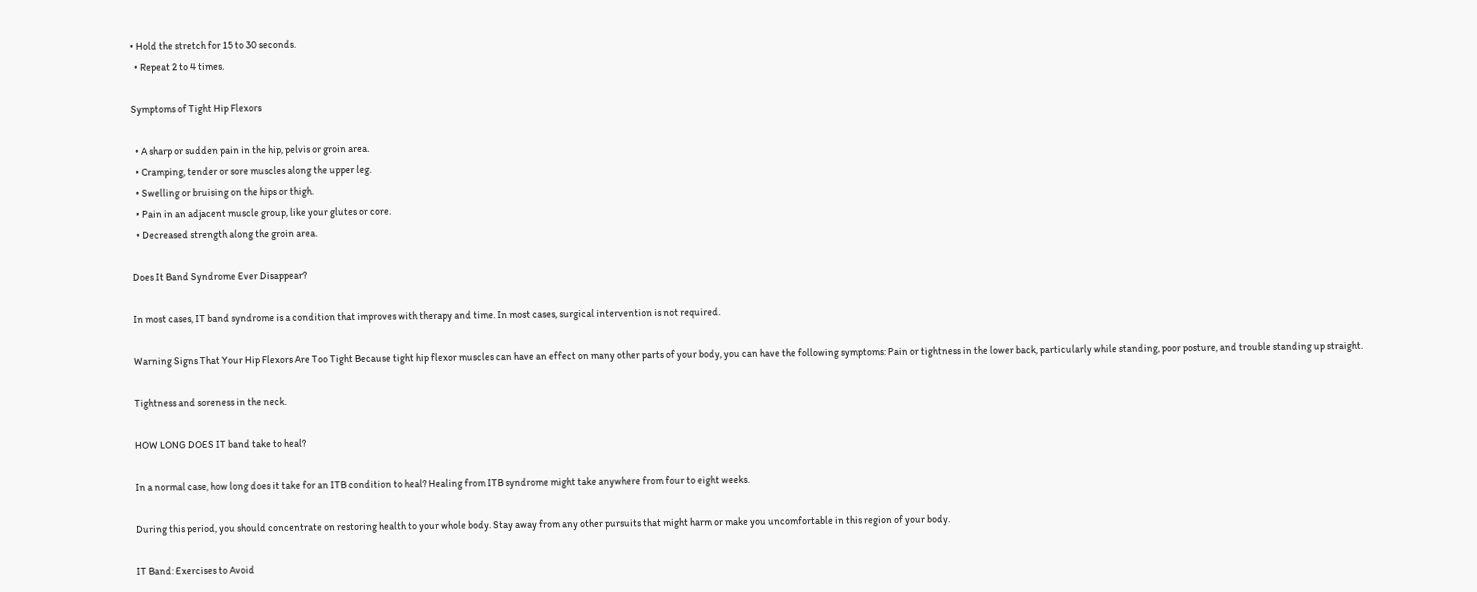• Hold the stretch for 15 to 30 seconds.
  • Repeat 2 to 4 times.

Symptoms of Tight Hip Flexors

  • A sharp or sudden pain in the hip, pelvis or groin area.
  • Cramping, tender or sore muscles along the upper leg.
  • Swelling or bruising on the hips or thigh.
  • Pain in an adjacent muscle group, like your glutes or core.
  • Decreased strength along the groin area.

Does It Band Syndrome Ever Disappear?

In most cases, IT band syndrome is a condition that improves with therapy and time. In most cases, surgical intervention is not required.

Warning Signs That Your Hip Flexors Are Too Tight Because tight hip flexor muscles can have an effect on many other parts of your body, you can have the following symptoms: Pain or tightness in the lower back, particularly while standing, poor posture, and trouble standing up straight.

Tightness and soreness in the neck.

HOW LONG DOES IT band take to heal?

In a normal case, how long does it take for an ITB condition to heal? Healing from ITB syndrome might take anywhere from four to eight weeks.

During this period, you should concentrate on restoring health to your whole body. Stay away from any other pursuits that might harm or make you uncomfortable in this region of your body.

IT Band: Exercises to Avoid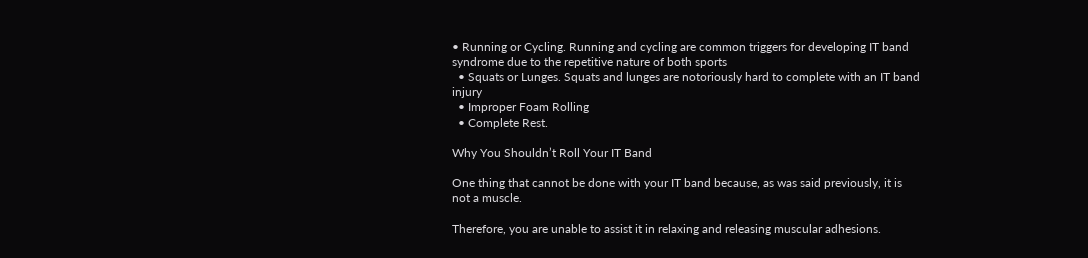• Running or Cycling. Running and cycling are common triggers for developing IT band syndrome due to the repetitive nature of both sports
  • Squats or Lunges. Squats and lunges are notoriously hard to complete with an IT band injury
  • Improper Foam Rolling
  • Complete Rest.

Why You Shouldn’t Roll Your IT Band

One thing that cannot be done with your IT band because, as was said previously, it is not a muscle.

Therefore, you are unable to assist it in relaxing and releasing muscular adhesions.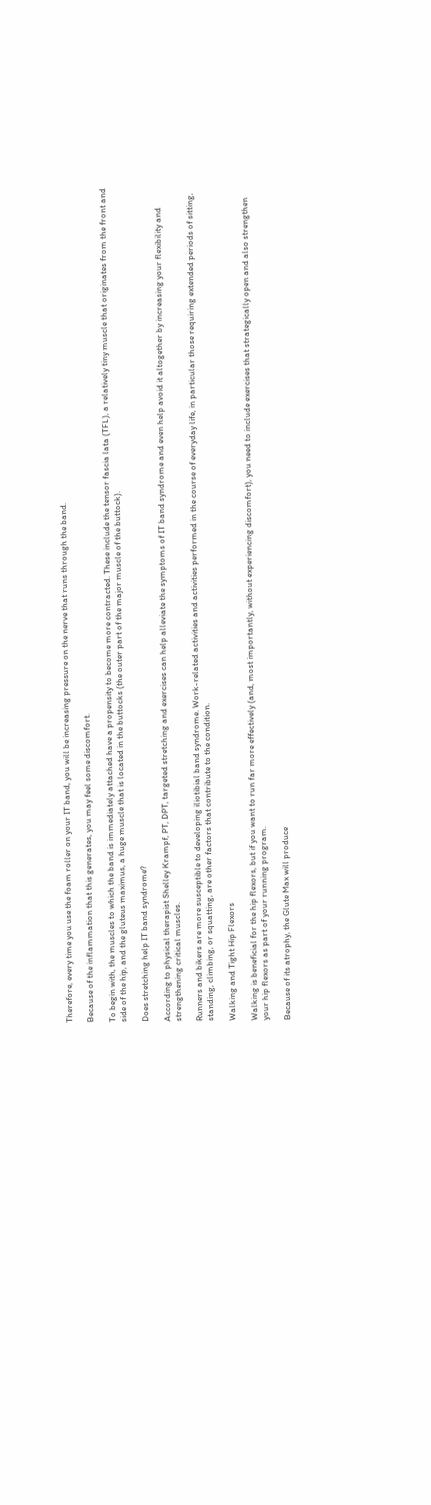Therefore, every time you use the foam roller on your IT band, you will be increasing pressure on the nerve that runs through the band.

Because of the inflammation that this generates, you may feel some discomfort.

To begin with, the muscles to which the band is immediately attached have a propensity to become more contracted. These include the tensor fascia lata (TFL), a relatively tiny muscle that originates from the front and side of the hip, and the gluteus maximus, a huge muscle that is located in the buttocks (the outer part of the major muscle of the buttock).

Does stretching help IT band syndrome?

According to physical therapist Shelley Krampf, PT, DPT, targeted stretching and exercises can help alleviate the symptoms of IT band syndrome and even help avoid it altogether by increasing your flexibility and strengthening critical muscles.

Runners and bikers are more susceptible to developing iliotibial band syndrome. Work-related activities and activities performed in the course of everyday life, in particular those requiring extended periods of sitting, standing, climbing, or squatting, are other factors that contribute to the condition.

Walking and Tight Hip Flexors

Walking is beneficial for the hip flexors, but if you want to run far more effectively (and, most importantly, without experiencing discomfort), you need to include exercises that strategically open and also strengthen your hip flexors as part of your running program.

Because of its atrophy, the Glute Max will produce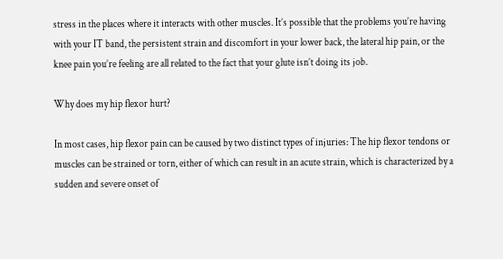stress in the places where it interacts with other muscles. It’s possible that the problems you’re having with your IT band, the persistent strain and discomfort in your lower back, the lateral hip pain, or the knee pain you’re feeling are all related to the fact that your glute isn’t doing its job.

Why does my hip flexor hurt?

In most cases, hip flexor pain can be caused by two distinct types of injuries: The hip flexor tendons or muscles can be strained or torn, either of which can result in an acute strain, which is characterized by a sudden and severe onset of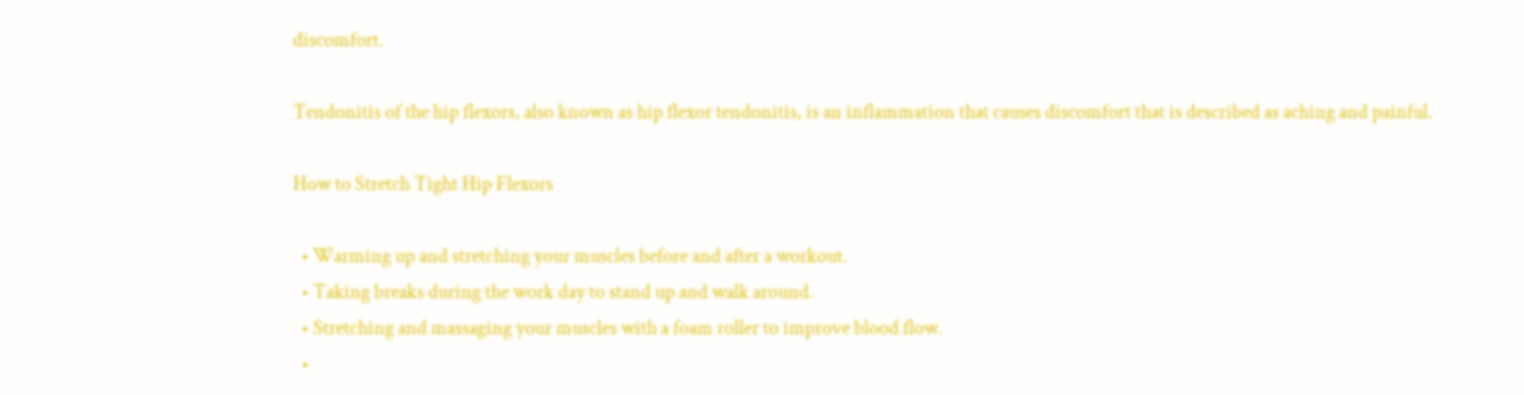discomfort.

Tendonitis of the hip flexors, also known as hip flexor tendonitis, is an inflammation that causes discomfort that is described as aching and painful.

How to Stretch Tight Hip Flexors

  • Warming up and stretching your muscles before and after a workout.
  • Taking breaks during the work day to stand up and walk around.
  • Stretching and massaging your muscles with a foam roller to improve blood flow.
  •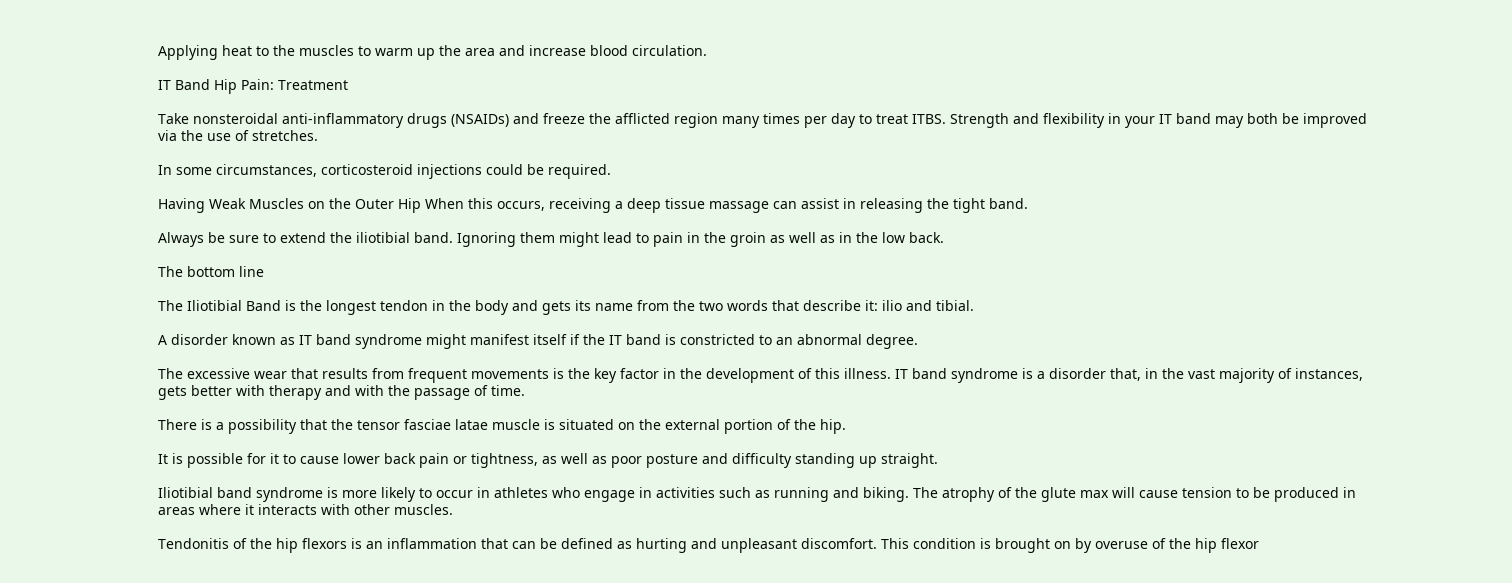Applying heat to the muscles to warm up the area and increase blood circulation.

IT Band Hip Pain: Treatment

Take nonsteroidal anti-inflammatory drugs (NSAIDs) and freeze the afflicted region many times per day to treat ITBS. Strength and flexibility in your IT band may both be improved via the use of stretches.

In some circumstances, corticosteroid injections could be required.

Having Weak Muscles on the Outer Hip When this occurs, receiving a deep tissue massage can assist in releasing the tight band.

Always be sure to extend the iliotibial band. Ignoring them might lead to pain in the groin as well as in the low back.

The bottom line

The Iliotibial Band is the longest tendon in the body and gets its name from the two words that describe it: ilio and tibial.

A disorder known as IT band syndrome might manifest itself if the IT band is constricted to an abnormal degree.

The excessive wear that results from frequent movements is the key factor in the development of this illness. IT band syndrome is a disorder that, in the vast majority of instances, gets better with therapy and with the passage of time.

There is a possibility that the tensor fasciae latae muscle is situated on the external portion of the hip.

It is possible for it to cause lower back pain or tightness, as well as poor posture and difficulty standing up straight.

Iliotibial band syndrome is more likely to occur in athletes who engage in activities such as running and biking. The atrophy of the glute max will cause tension to be produced in areas where it interacts with other muscles.

Tendonitis of the hip flexors is an inflammation that can be defined as hurting and unpleasant discomfort. This condition is brought on by overuse of the hip flexor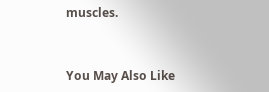muscles.


You May Also Like